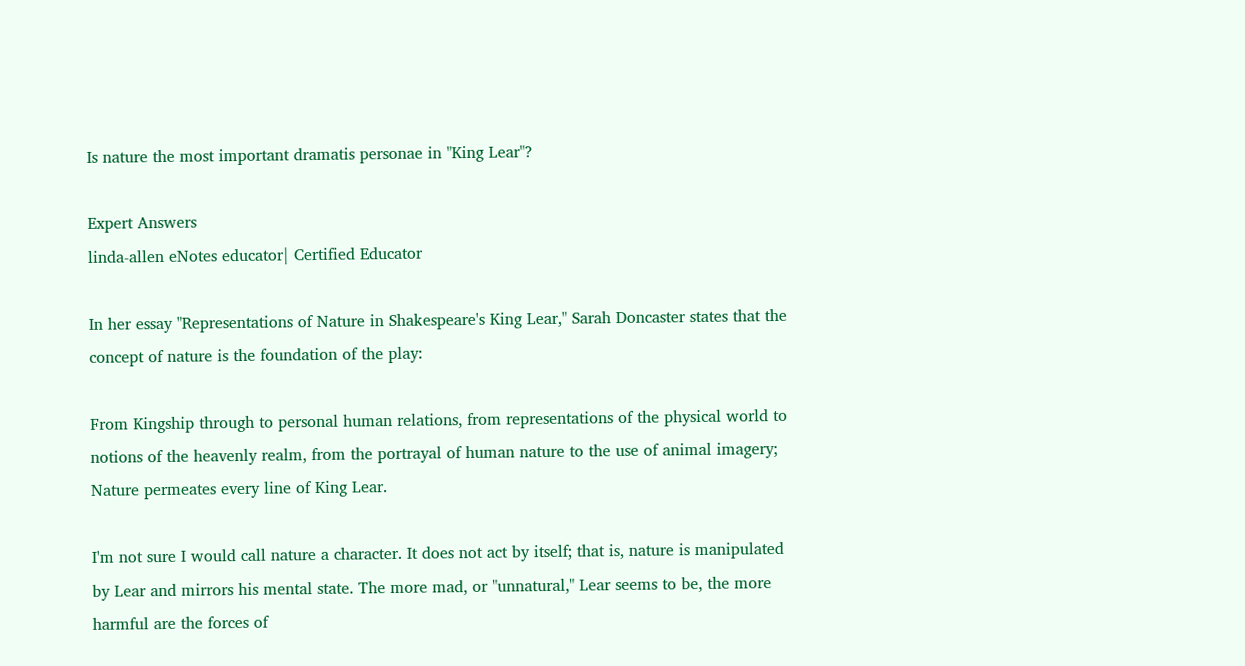Is nature the most important dramatis personae in "King Lear"?

Expert Answers
linda-allen eNotes educator| Certified Educator

In her essay "Representations of Nature in Shakespeare's King Lear," Sarah Doncaster states that the concept of nature is the foundation of the play:

From Kingship through to personal human relations, from representations of the physical world to notions of the heavenly realm, from the portrayal of human nature to the use of animal imagery; Nature permeates every line of King Lear.

I'm not sure I would call nature a character. It does not act by itself; that is, nature is manipulated by Lear and mirrors his mental state. The more mad, or "unnatural," Lear seems to be, the more harmful are the forces of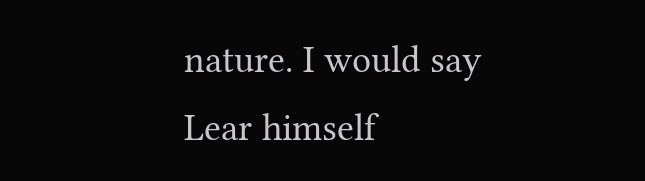nature. I would say Lear himself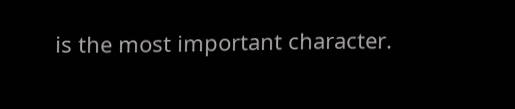is the most important character.